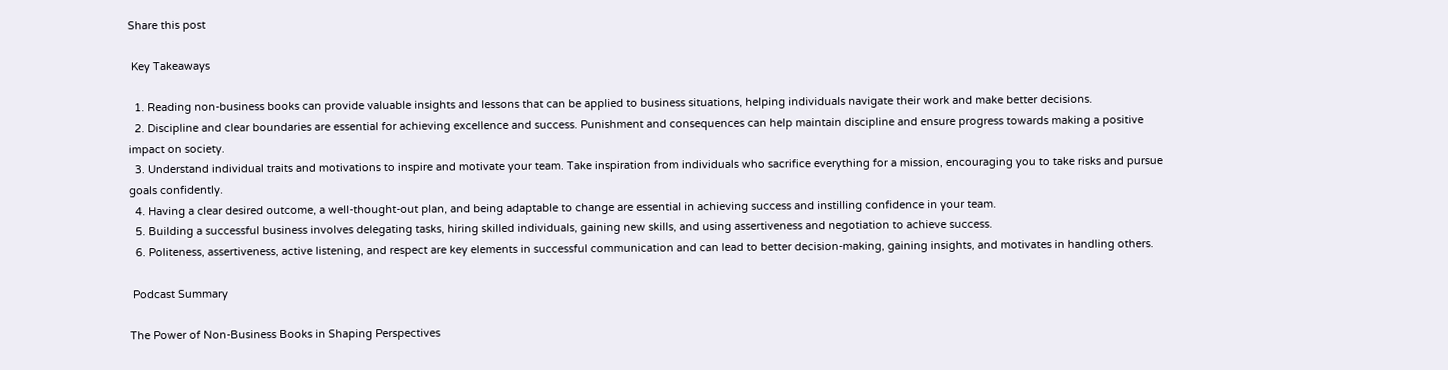Share this post

 Key Takeaways

  1. Reading non-business books can provide valuable insights and lessons that can be applied to business situations, helping individuals navigate their work and make better decisions.
  2. Discipline and clear boundaries are essential for achieving excellence and success. Punishment and consequences can help maintain discipline and ensure progress towards making a positive impact on society.
  3. Understand individual traits and motivations to inspire and motivate your team. Take inspiration from individuals who sacrifice everything for a mission, encouraging you to take risks and pursue goals confidently.
  4. Having a clear desired outcome, a well-thought-out plan, and being adaptable to change are essential in achieving success and instilling confidence in your team.
  5. Building a successful business involves delegating tasks, hiring skilled individuals, gaining new skills, and using assertiveness and negotiation to achieve success.
  6. Politeness, assertiveness, active listening, and respect are key elements in successful communication and can lead to better decision-making, gaining insights, and motivates in handling others.

 Podcast Summary

The Power of Non-Business Books in Shaping Perspectives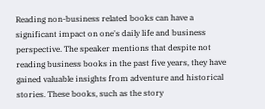Reading non-business related books can have a significant impact on one's daily life and business perspective. The speaker mentions that despite not reading business books in the past five years, they have gained valuable insights from adventure and historical stories. These books, such as the story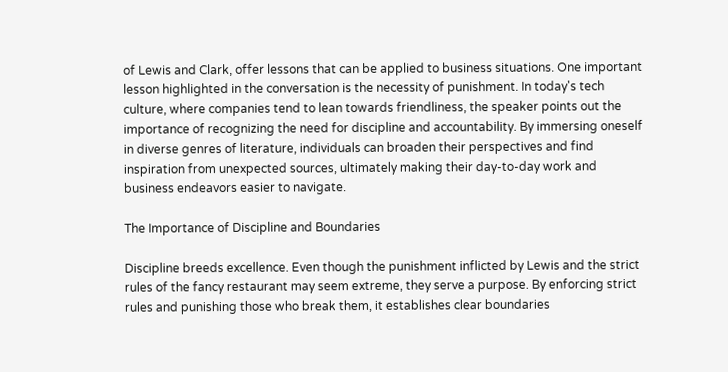of Lewis and Clark, offer lessons that can be applied to business situations. One important lesson highlighted in the conversation is the necessity of punishment. In today's tech culture, where companies tend to lean towards friendliness, the speaker points out the importance of recognizing the need for discipline and accountability. By immersing oneself in diverse genres of literature, individuals can broaden their perspectives and find inspiration from unexpected sources, ultimately making their day-to-day work and business endeavors easier to navigate.

The Importance of Discipline and Boundaries

Discipline breeds excellence. Even though the punishment inflicted by Lewis and the strict rules of the fancy restaurant may seem extreme, they serve a purpose. By enforcing strict rules and punishing those who break them, it establishes clear boundaries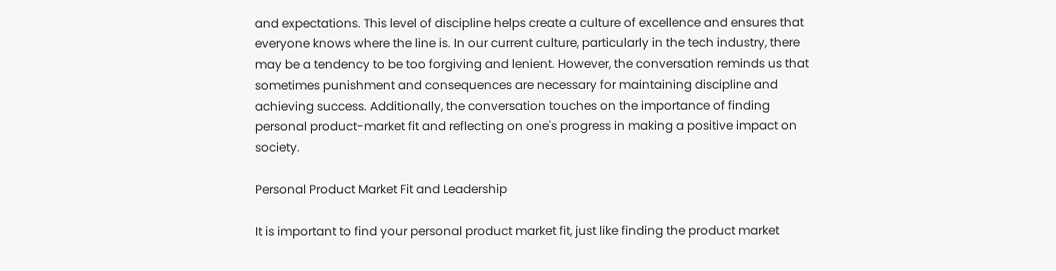and expectations. This level of discipline helps create a culture of excellence and ensures that everyone knows where the line is. In our current culture, particularly in the tech industry, there may be a tendency to be too forgiving and lenient. However, the conversation reminds us that sometimes punishment and consequences are necessary for maintaining discipline and achieving success. Additionally, the conversation touches on the importance of finding personal product-market fit and reflecting on one's progress in making a positive impact on society.

Personal Product Market Fit and Leadership

It is important to find your personal product market fit, just like finding the product market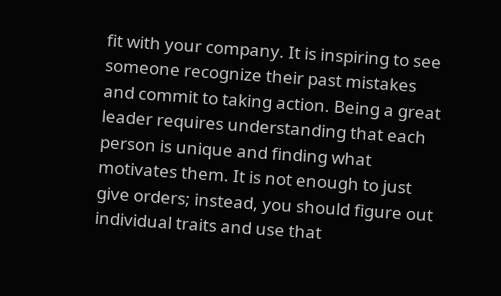fit with your company. It is inspiring to see someone recognize their past mistakes and commit to taking action. Being a great leader requires understanding that each person is unique and finding what motivates them. It is not enough to just give orders; instead, you should figure out individual traits and use that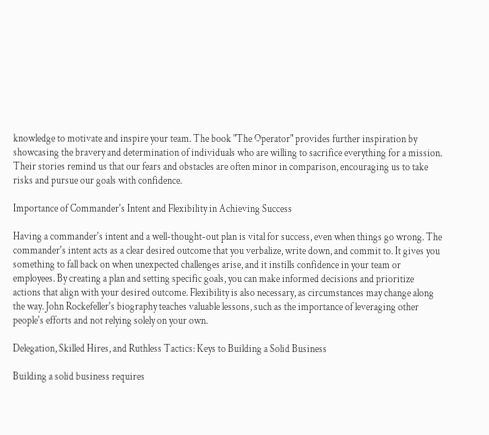knowledge to motivate and inspire your team. The book "The Operator" provides further inspiration by showcasing the bravery and determination of individuals who are willing to sacrifice everything for a mission. Their stories remind us that our fears and obstacles are often minor in comparison, encouraging us to take risks and pursue our goals with confidence.

Importance of Commander's Intent and Flexibility in Achieving Success

Having a commander's intent and a well-thought-out plan is vital for success, even when things go wrong. The commander's intent acts as a clear desired outcome that you verbalize, write down, and commit to. It gives you something to fall back on when unexpected challenges arise, and it instills confidence in your team or employees. By creating a plan and setting specific goals, you can make informed decisions and prioritize actions that align with your desired outcome. Flexibility is also necessary, as circumstances may change along the way. John Rockefeller's biography teaches valuable lessons, such as the importance of leveraging other people's efforts and not relying solely on your own.

Delegation, Skilled Hires, and Ruthless Tactics: Keys to Building a Solid Business

Building a solid business requires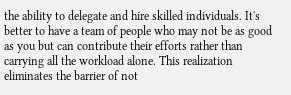the ability to delegate and hire skilled individuals. It's better to have a team of people who may not be as good as you but can contribute their efforts rather than carrying all the workload alone. This realization eliminates the barrier of not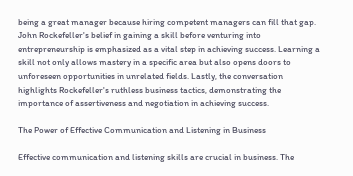being a great manager because hiring competent managers can fill that gap. John Rockefeller's belief in gaining a skill before venturing into entrepreneurship is emphasized as a vital step in achieving success. Learning a skill not only allows mastery in a specific area but also opens doors to unforeseen opportunities in unrelated fields. Lastly, the conversation highlights Rockefeller's ruthless business tactics, demonstrating the importance of assertiveness and negotiation in achieving success.

The Power of Effective Communication and Listening in Business

Effective communication and listening skills are crucial in business. The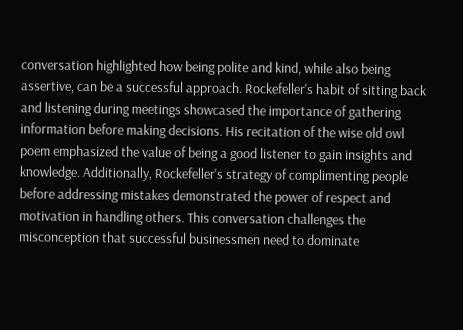conversation highlighted how being polite and kind, while also being assertive, can be a successful approach. Rockefeller's habit of sitting back and listening during meetings showcased the importance of gathering information before making decisions. His recitation of the wise old owl poem emphasized the value of being a good listener to gain insights and knowledge. Additionally, Rockefeller's strategy of complimenting people before addressing mistakes demonstrated the power of respect and motivation in handling others. This conversation challenges the misconception that successful businessmen need to dominate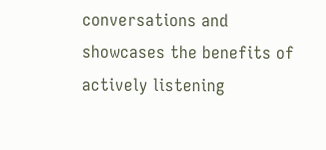conversations and showcases the benefits of actively listening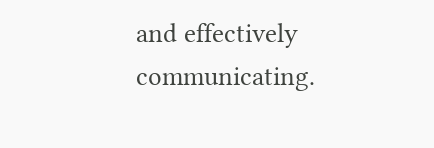and effectively communicating.